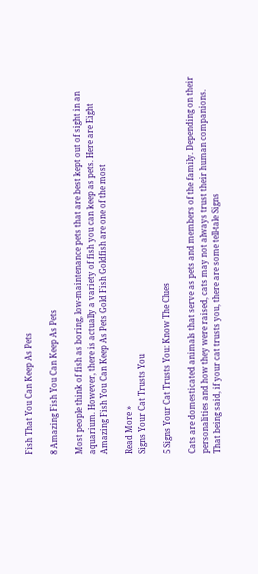Fish That You Can Keep As Pets

8 Amazing Fish You Can Keep As Pets

Most people think of fish as boring, low-maintenance pets that are best kept out of sight in an aquarium. However, there is actually a variety of fish you can keep as pets. Here are Eight Amazing Fish You Can Keep As Pets Gold Fish Goldfish are one of the most

Read More »
Signs Your Cat Trusts You

5 Signs Your Cat Trusts You: Know The Clues

Cats are domesticated animals that serve as pets and members of the family. Depending on their personalities and how they were raised, cats may not always trust their human companions. That being said, if your cat trusts you, there are some tell-tale Signs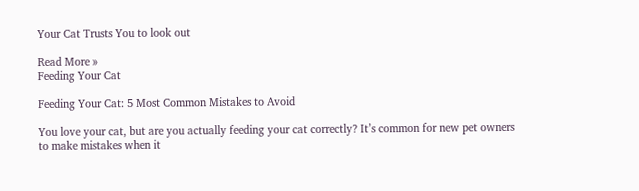Your Cat Trusts You to look out

Read More »
Feeding Your Cat

Feeding Your Cat: 5 Most Common Mistakes to Avoid

You love your cat, but are you actually feeding your cat correctly? It’s common for new pet owners to make mistakes when it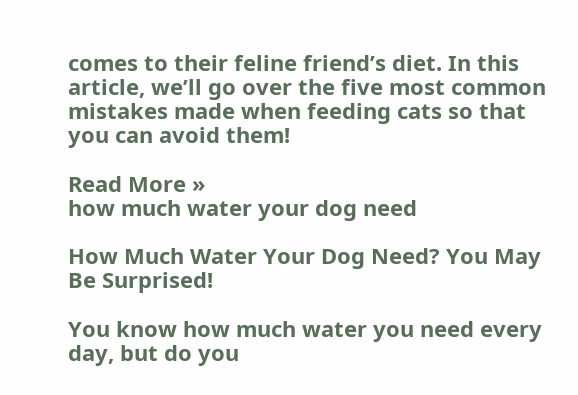comes to their feline friend’s diet. In this article, we’ll go over the five most common mistakes made when feeding cats so that you can avoid them!

Read More »
how much water your dog need

How Much Water Your Dog Need? You May Be Surprised!

You know how much water you need every day, but do you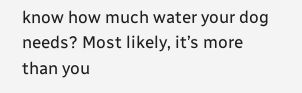know how much water your dog needs? Most likely, it’s more than you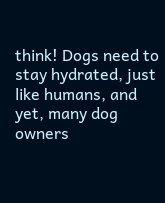think! Dogs need to stay hydrated, just like humans, and yet, many dog owners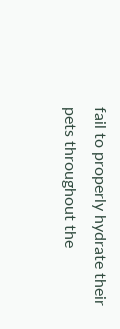fail to properly hydrate their pets throughout the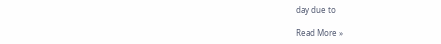day due to

Read More »